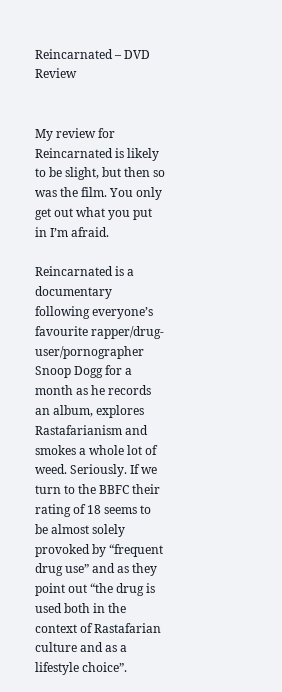Reincarnated – DVD Review


My review for Reincarnated is likely to be slight, but then so was the film. You only get out what you put in I’m afraid.

Reincarnated is a documentary following everyone’s favourite rapper/drug-user/pornographer Snoop Dogg for a month as he records an album, explores Rastafarianism and smokes a whole lot of weed. Seriously. If we turn to the BBFC their rating of 18 seems to be almost solely provoked by “frequent drug use” and as they point out “the drug is used both in the context of Rastafarian culture and as a lifestyle choice”.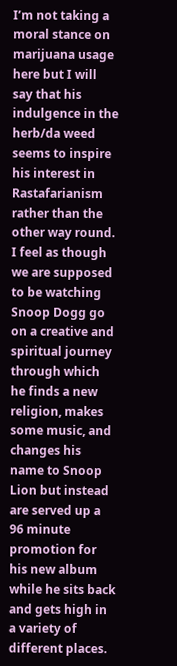I’m not taking a moral stance on marijuana usage here but I will say that his indulgence in the herb/da weed seems to inspire his interest in Rastafarianism rather than the other way round. I feel as though we are supposed to be watching Snoop Dogg go on a creative and spiritual journey through which he finds a new religion, makes some music, and changes his name to Snoop Lion but instead are served up a 96 minute promotion for his new album while he sits back and gets high in a variety of different places.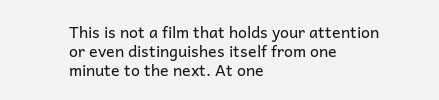This is not a film that holds your attention or even distinguishes itself from one minute to the next. At one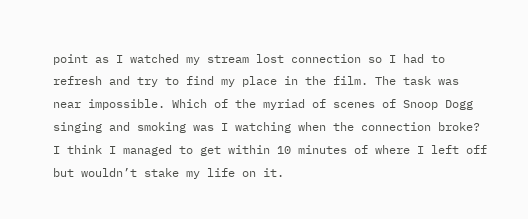point as I watched my stream lost connection so I had to refresh and try to find my place in the film. The task was near impossible. Which of the myriad of scenes of Snoop Dogg singing and smoking was I watching when the connection broke? I think I managed to get within 10 minutes of where I left off but wouldn’t stake my life on it.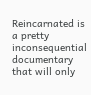Reincarnated is a pretty inconsequential documentary that will only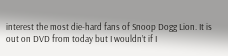interest the most die-hard fans of Snoop Dogg Lion. It is out on DVD from today but I wouldn’t if I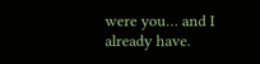were you… and I already have.